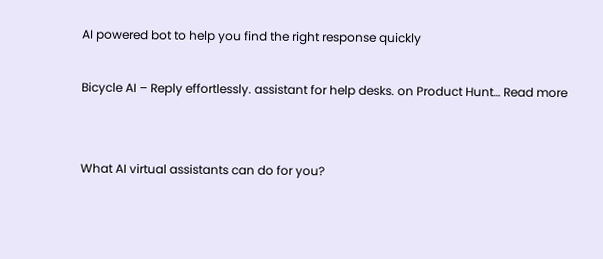AI powered bot to help you find the right response quickly

Bicycle AI – Reply effortlessly. assistant for help desks. on Product Hunt… Read more


What AI virtual assistants can do for you?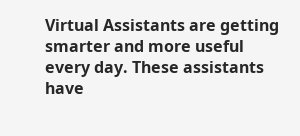Virtual Assistants are getting smarter and more useful every day. These assistants have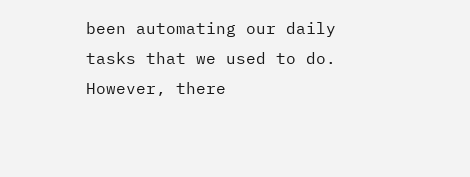been automating our daily tasks that we used to do. However, there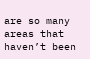are so many areas that haven’t been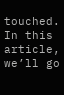touched. In this article, we’ll go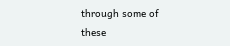through some of these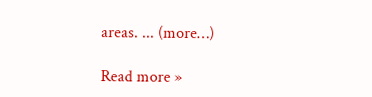areas. ... (more…)

Read more »